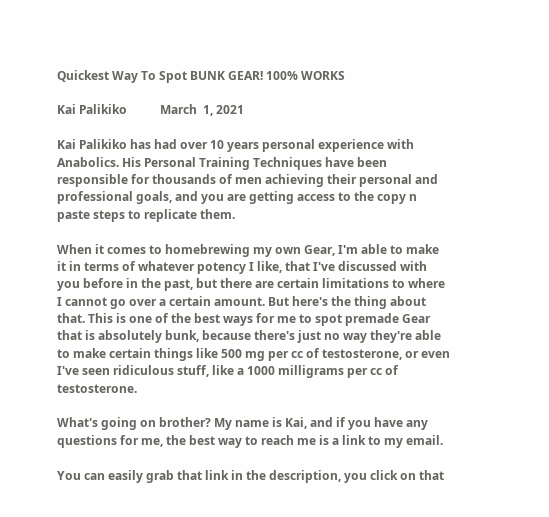Quickest Way To Spot BUNK GEAR! 100% WORKS

Kai Palikiko           March  1, 2021

Kai Palikiko has had over 10 years personal experience with Anabolics. His Personal Training Techniques have been responsible for thousands of men achieving their personal and professional goals, and you are getting access to the copy n paste steps to replicate them.

When it comes to homebrewing my own Gear, I'm able to make it in terms of whatever potency I like, that I've discussed with you before in the past, but there are certain limitations to where I cannot go over a certain amount. But here's the thing about that. This is one of the best ways for me to spot premade Gear that is absolutely bunk, because there's just no way they're able to make certain things like 500 mg per cc of testosterone, or even I've seen ridiculous stuff, like a 1000 milligrams per cc of testosterone.

What's going on brother? My name is Kai, and if you have any questions for me, the best way to reach me is a link to my email.

You can easily grab that link in the description, you click on that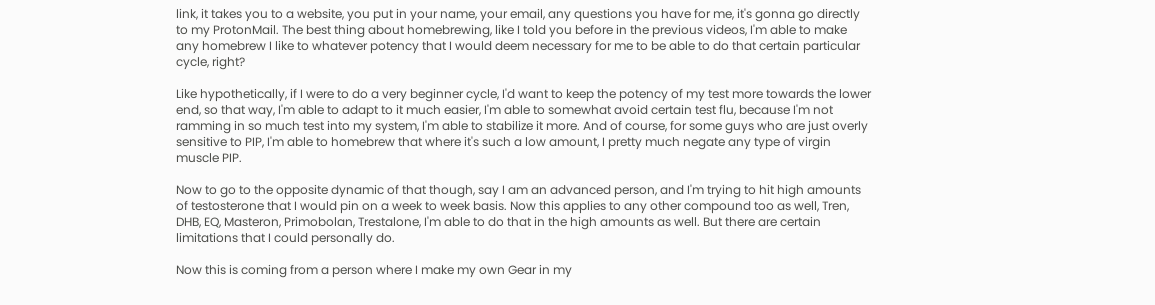link, it takes you to a website, you put in your name, your email, any questions you have for me, it's gonna go directly to my ProtonMail. The best thing about homebrewing, like I told you before in the previous videos, I'm able to make any homebrew I like to whatever potency that I would deem necessary for me to be able to do that certain particular cycle, right?

Like hypothetically, if I were to do a very beginner cycle, I'd want to keep the potency of my test more towards the lower end, so that way, I'm able to adapt to it much easier, I'm able to somewhat avoid certain test flu, because I'm not ramming in so much test into my system, I'm able to stabilize it more. And of course, for some guys who are just overly sensitive to PIP, I'm able to homebrew that where it's such a low amount, I pretty much negate any type of virgin muscle PIP.

Now to go to the opposite dynamic of that though, say I am an advanced person, and I'm trying to hit high amounts of testosterone that I would pin on a week to week basis. Now this applies to any other compound too as well, Tren, DHB, EQ, Masteron, Primobolan, Trestalone, I'm able to do that in the high amounts as well. But there are certain limitations that I could personally do.

Now this is coming from a person where I make my own Gear in my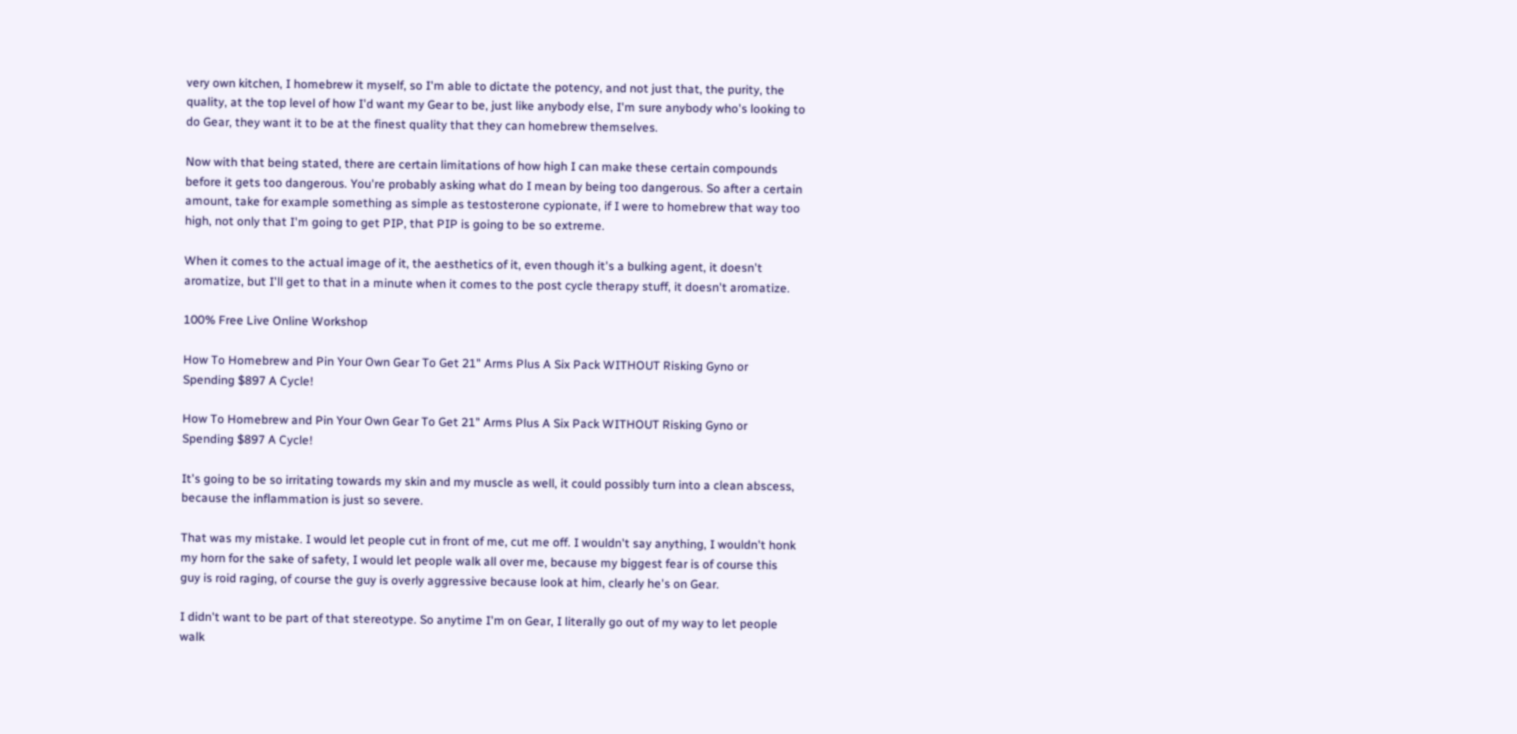very own kitchen, I homebrew it myself, so I'm able to dictate the potency, and not just that, the purity, the quality, at the top level of how I'd want my Gear to be, just like anybody else, I'm sure anybody who's looking to do Gear, they want it to be at the finest quality that they can homebrew themselves.

Now with that being stated, there are certain limitations of how high I can make these certain compounds before it gets too dangerous. You're probably asking what do I mean by being too dangerous. So after a certain amount, take for example something as simple as testosterone cypionate, if I were to homebrew that way too high, not only that I'm going to get PIP, that PIP is going to be so extreme.

When it comes to the actual image of it, the aesthetics of it, even though it's a bulking agent, it doesn't aromatize, but I'll get to that in a minute when it comes to the post cycle therapy stuff, it doesn't aromatize.

100% Free Live Online Workshop

How To Homebrew and Pin Your Own Gear To Get 21" Arms Plus A Six Pack WITHOUT Risking Gyno or Spending $897 A Cycle!

How To Homebrew and Pin Your Own Gear To Get 21" Arms Plus A Six Pack WITHOUT Risking Gyno or Spending $897 A Cycle!

It's going to be so irritating towards my skin and my muscle as well, it could possibly turn into a clean abscess, because the inflammation is just so severe.

That was my mistake. I would let people cut in front of me, cut me off. I wouldn't say anything, I wouldn't honk my horn for the sake of safety, I would let people walk all over me, because my biggest fear is of course this guy is roid raging, of course the guy is overly aggressive because look at him, clearly he's on Gear.

I didn't want to be part of that stereotype. So anytime I'm on Gear, I literally go out of my way to let people walk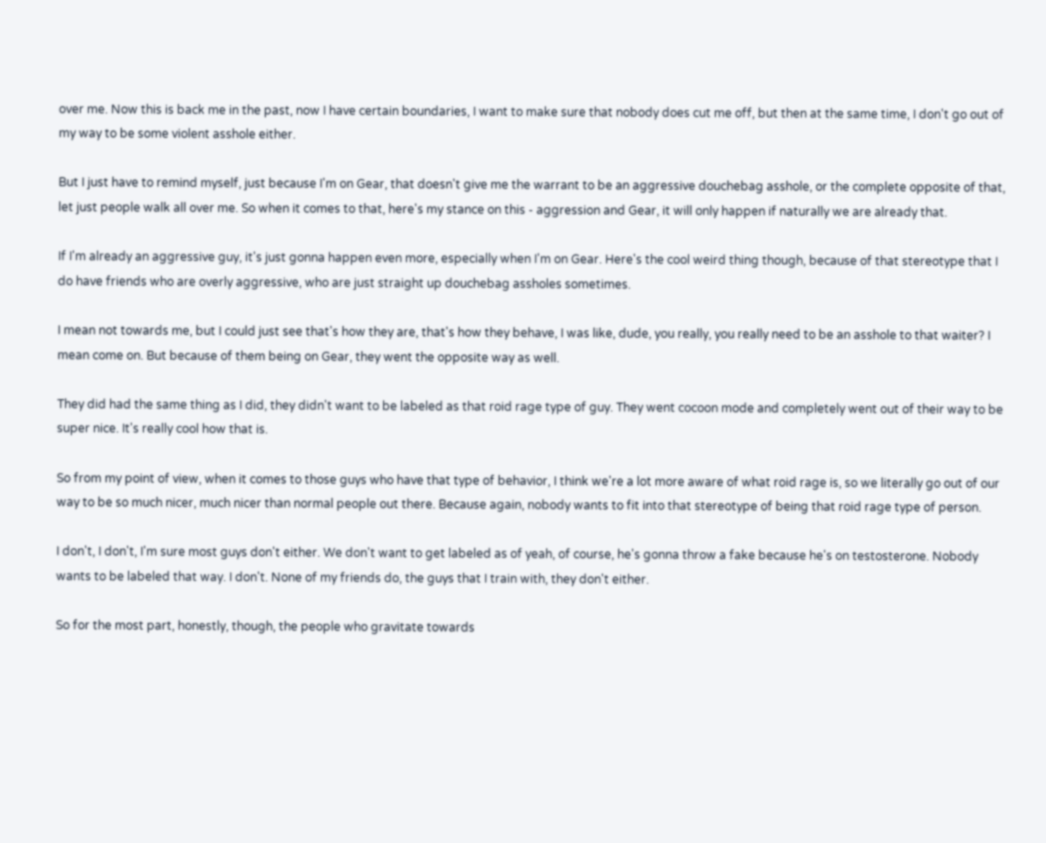over me. Now this is back me in the past, now I have certain boundaries, I want to make sure that nobody does cut me off, but then at the same time, I don't go out of my way to be some violent asshole either.

But I just have to remind myself, just because I'm on Gear, that doesn't give me the warrant to be an aggressive douchebag asshole, or the complete opposite of that, let just people walk all over me. So when it comes to that, here's my stance on this - aggression and Gear, it will only happen if naturally we are already that.

If I'm already an aggressive guy, it's just gonna happen even more, especially when I'm on Gear. Here's the cool weird thing though, because of that stereotype that I do have friends who are overly aggressive, who are just straight up douchebag assholes sometimes.

I mean not towards me, but I could just see that's how they are, that's how they behave, I was like, dude, you really, you really need to be an asshole to that waiter? I mean come on. But because of them being on Gear, they went the opposite way as well.

They did had the same thing as I did, they didn't want to be labeled as that roid rage type of guy. They went cocoon mode and completely went out of their way to be super nice. It's really cool how that is.

So from my point of view, when it comes to those guys who have that type of behavior, I think we're a lot more aware of what roid rage is, so we literally go out of our way to be so much nicer, much nicer than normal people out there. Because again, nobody wants to fit into that stereotype of being that roid rage type of person.

I don't, I don't, I'm sure most guys don't either. We don't want to get labeled as of yeah, of course, he's gonna throw a fake because he's on testosterone. Nobody wants to be labeled that way. I don't. None of my friends do, the guys that I train with, they don't either.

So for the most part, honestly, though, the people who gravitate towards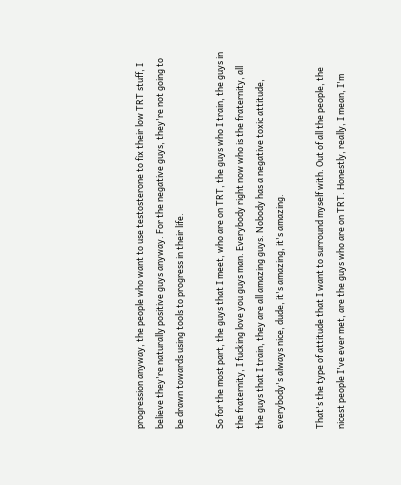progression anyway, the people who want to use testosterone to fix their low TRT stuff, I believe they're naturally positive guys anyway. For the negative guys, they're not going to be drawn towards using tools to progress in their life.

So for the most part, the guys that I meet, who are on TRT, the guys who I train, the guys in the fraternity, I fucking love you guys man. Everybody right now who is the fraternity, all the guys that I train, they are all amazing guys. Nobody has a negative toxic attitude, everybody's always nice, dude, it's amazing, it's amazing.

That's the type of attitude that I want to surround myself with. Out of all the people, the nicest people I've ever met, are the guys who are on TRT. Honestly, really, I mean, I'm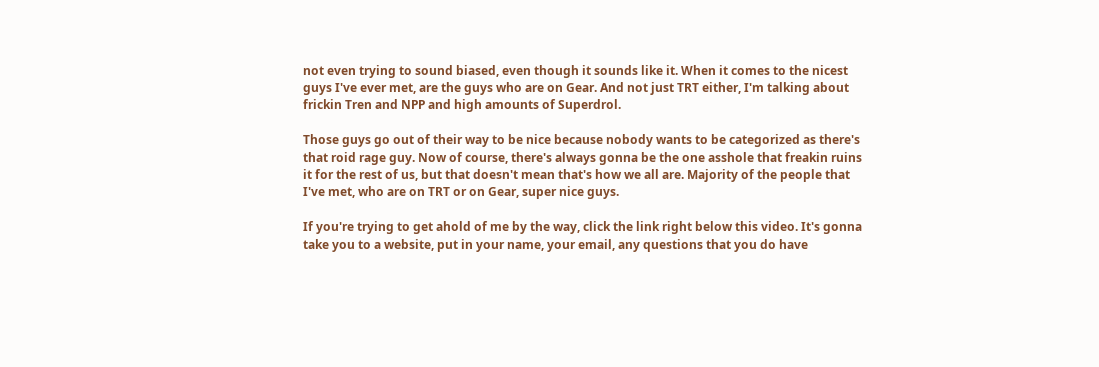not even trying to sound biased, even though it sounds like it. When it comes to the nicest guys I've ever met, are the guys who are on Gear. And not just TRT either, I'm talking about frickin Tren and NPP and high amounts of Superdrol.

Those guys go out of their way to be nice because nobody wants to be categorized as there's that roid rage guy. Now of course, there's always gonna be the one asshole that freakin ruins it for the rest of us, but that doesn't mean that's how we all are. Majority of the people that I've met, who are on TRT or on Gear, super nice guys.

If you're trying to get ahold of me by the way, click the link right below this video. It's gonna take you to a website, put in your name, your email, any questions that you do have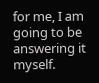for me, I am going to be answering it myself.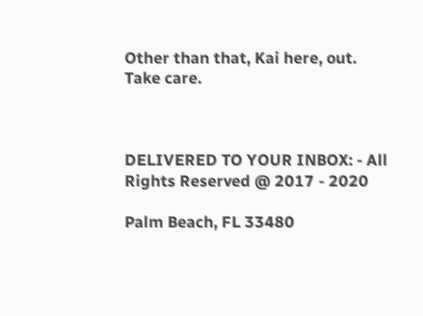Other than that, Kai here, out. Take care.



DELIVERED TO YOUR INBOX: - All Rights Reserved @ 2017 - 2020

Palm Beach, FL 33480